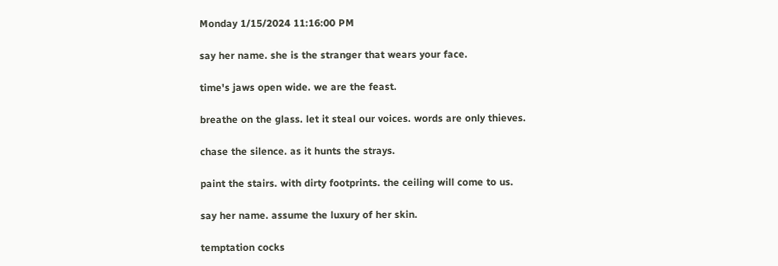Monday 1/15/2024 11:16:00 PM

say her name. she is the stranger that wears your face.

time's jaws open wide. we are the feast.

breathe on the glass. let it steal our voices. words are only thieves.

chase the silence. as it hunts the strays.

paint the stairs. with dirty footprints. the ceiling will come to us.

say her name. assume the luxury of her skin.

temptation cocks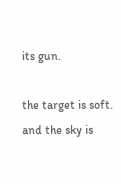its gun.

the target is soft. and the sky is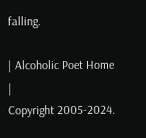falling.

| Alcoholic Poet Home |
Copyright 2005-2024.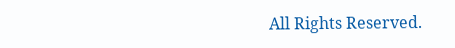All Rights Reserved.